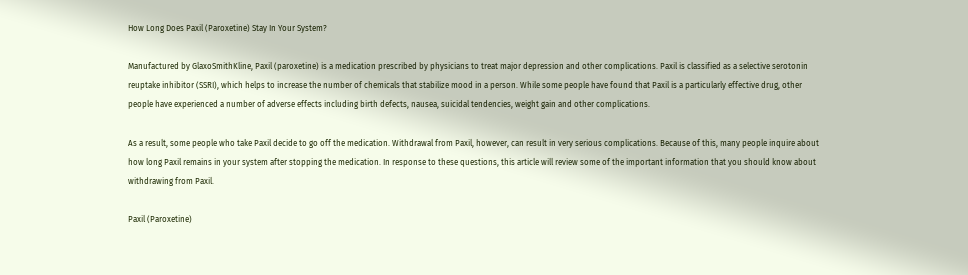How Long Does Paxil (Paroxetine) Stay In Your System?

Manufactured by GlaxoSmithKline, Paxil (paroxetine) is a medication prescribed by physicians to treat major depression and other complications. Paxil is classified as a selective serotonin reuptake inhibitor (SSRI), which helps to increase the number of chemicals that stabilize mood in a person. While some people have found that Paxil is a particularly effective drug, other people have experienced a number of adverse effects including birth defects, nausea, suicidal tendencies, weight gain and other complications.

As a result, some people who take Paxil decide to go off the medication. Withdrawal from Paxil, however, can result in very serious complications. Because of this, many people inquire about how long Paxil remains in your system after stopping the medication. In response to these questions, this article will review some of the important information that you should know about withdrawing from Paxil.

Paxil (Paroxetine)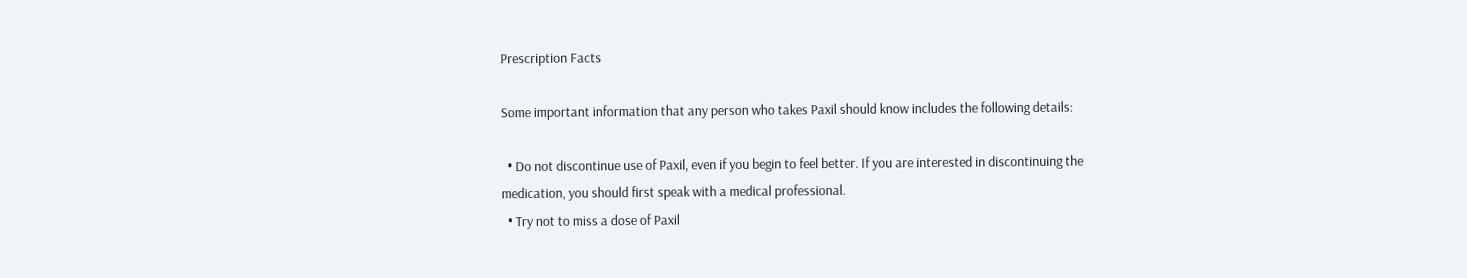Prescription Facts

Some important information that any person who takes Paxil should know includes the following details:

  • Do not discontinue use of Paxil, even if you begin to feel better. If you are interested in discontinuing the medication, you should first speak with a medical professional.
  • Try not to miss a dose of Paxil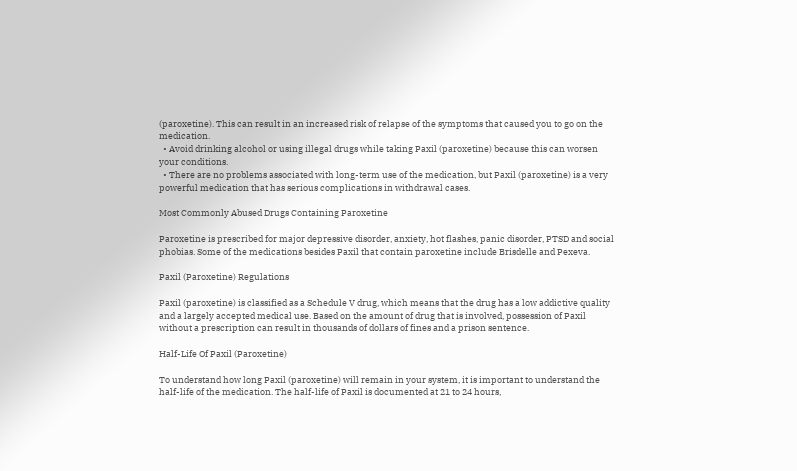(paroxetine). This can result in an increased risk of relapse of the symptoms that caused you to go on the medication.
  • Avoid drinking alcohol or using illegal drugs while taking Paxil (paroxetine) because this can worsen your conditions.
  • There are no problems associated with long-term use of the medication, but Paxil (paroxetine) is a very powerful medication that has serious complications in withdrawal cases.

Most Commonly Abused Drugs Containing Paroxetine

Paroxetine is prescribed for major depressive disorder, anxiety, hot flashes, panic disorder, PTSD and social phobias. Some of the medications besides Paxil that contain paroxetine include Brisdelle and Pexeva.

Paxil (Paroxetine) Regulations

Paxil (paroxetine) is classified as a Schedule V drug, which means that the drug has a low addictive quality and a largely accepted medical use. Based on the amount of drug that is involved, possession of Paxil without a prescription can result in thousands of dollars of fines and a prison sentence.

Half-Life Of Paxil (Paroxetine)

To understand how long Paxil (paroxetine) will remain in your system, it is important to understand the half-life of the medication. The half-life of Paxil is documented at 21 to 24 hours,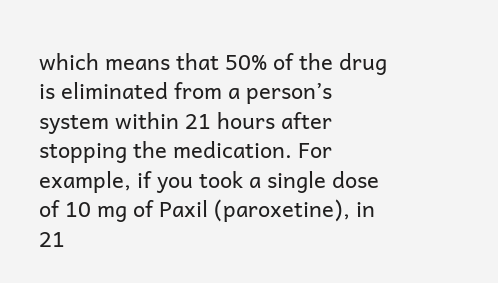which means that 50% of the drug is eliminated from a person’s system within 21 hours after stopping the medication. For example, if you took a single dose of 10 mg of Paxil (paroxetine), in 21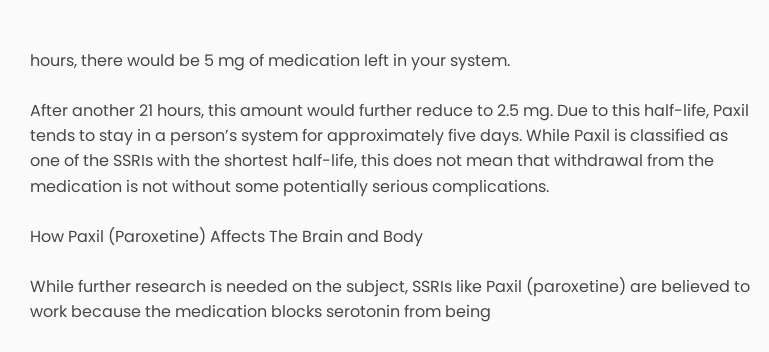hours, there would be 5 mg of medication left in your system.

After another 21 hours, this amount would further reduce to 2.5 mg. Due to this half-life, Paxil tends to stay in a person’s system for approximately five days. While Paxil is classified as one of the SSRIs with the shortest half-life, this does not mean that withdrawal from the medication is not without some potentially serious complications.

How Paxil (Paroxetine) Affects The Brain and Body

While further research is needed on the subject, SSRIs like Paxil (paroxetine) are believed to work because the medication blocks serotonin from being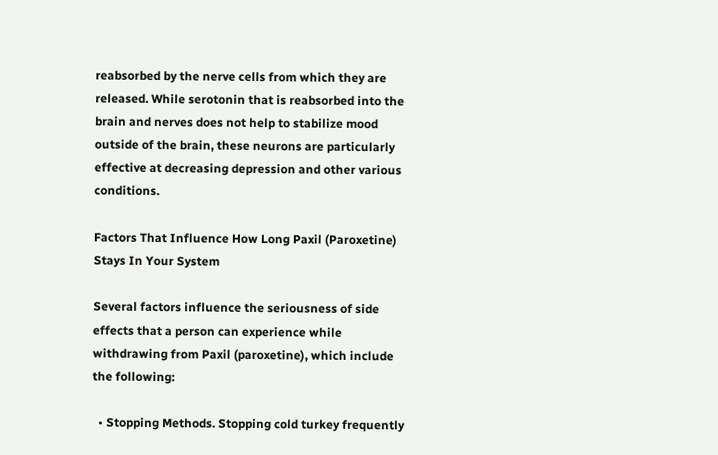reabsorbed by the nerve cells from which they are released. While serotonin that is reabsorbed into the brain and nerves does not help to stabilize mood outside of the brain, these neurons are particularly effective at decreasing depression and other various conditions.

Factors That Influence How Long Paxil (Paroxetine) Stays In Your System

Several factors influence the seriousness of side effects that a person can experience while withdrawing from Paxil (paroxetine), which include the following:

  • Stopping Methods. Stopping cold turkey frequently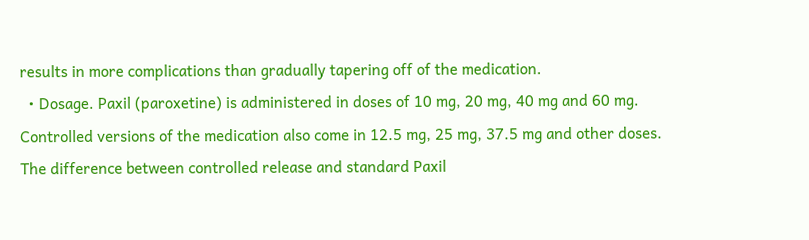results in more complications than gradually tapering off of the medication.
  • Dosage. Paxil (paroxetine) is administered in doses of 10 mg, 20 mg, 40 mg and 60 mg. Controlled versions of the medication also come in 12.5 mg, 25 mg, 37.5 mg and other doses. The difference between controlled release and standard Paxil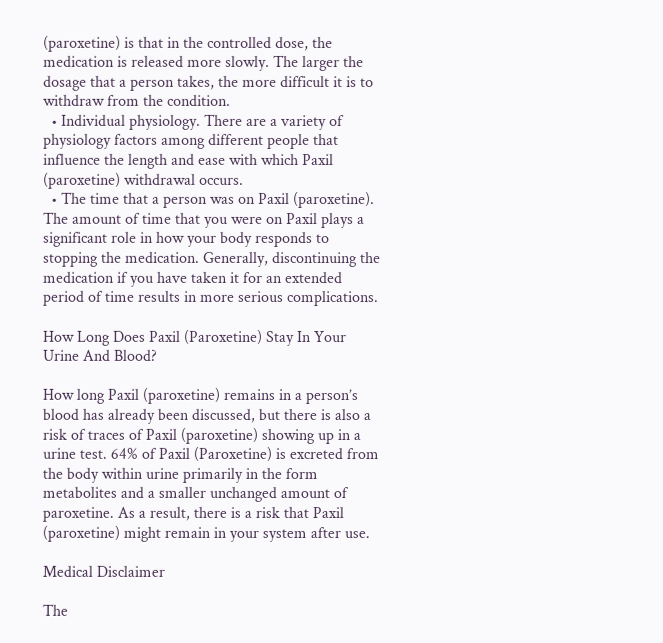(paroxetine) is that in the controlled dose, the medication is released more slowly. The larger the dosage that a person takes, the more difficult it is to withdraw from the condition.
  • Individual physiology. There are a variety of physiology factors among different people that influence the length and ease with which Paxil (paroxetine) withdrawal occurs.
  • The time that a person was on Paxil (paroxetine). The amount of time that you were on Paxil plays a significant role in how your body responds to stopping the medication. Generally, discontinuing the medication if you have taken it for an extended period of time results in more serious complications.

How Long Does Paxil (Paroxetine) Stay In Your Urine And Blood?

How long Paxil (paroxetine) remains in a person’s blood has already been discussed, but there is also a risk of traces of Paxil (paroxetine) showing up in a urine test. 64% of Paxil (Paroxetine) is excreted from the body within urine primarily in the form metabolites and a smaller unchanged amount of paroxetine. As a result, there is a risk that Paxil (paroxetine) might remain in your system after use.

Medical Disclaimer

The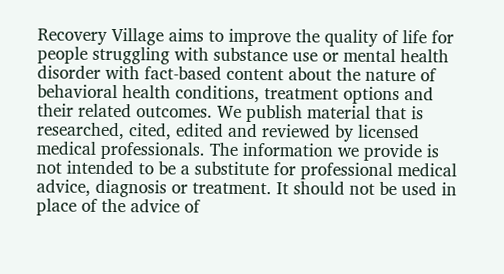Recovery Village aims to improve the quality of life for people struggling with substance use or mental health disorder with fact-based content about the nature of behavioral health conditions, treatment options and their related outcomes. We publish material that is researched, cited, edited and reviewed by licensed medical professionals. The information we provide is not intended to be a substitute for professional medical advice, diagnosis or treatment. It should not be used in place of the advice of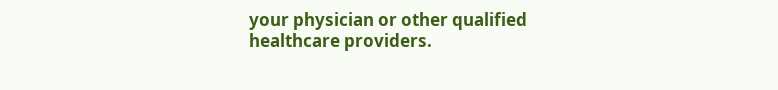your physician or other qualified healthcare providers.